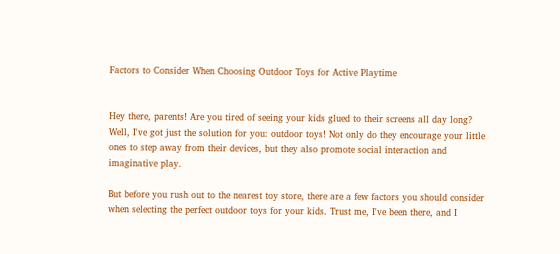Factors to Consider When Choosing Outdoor Toys for Active Playtime


Hey there, parents! Are you tired of seeing your kids glued to their screens all day long? Well, I've got just the solution for you: outdoor toys! Not only do they encourage your little ones to step away from their devices, but they also promote social interaction and imaginative play.

But before you rush out to the nearest toy store, there are a few factors you should consider when selecting the perfect outdoor toys for your kids. Trust me, I've been there, and I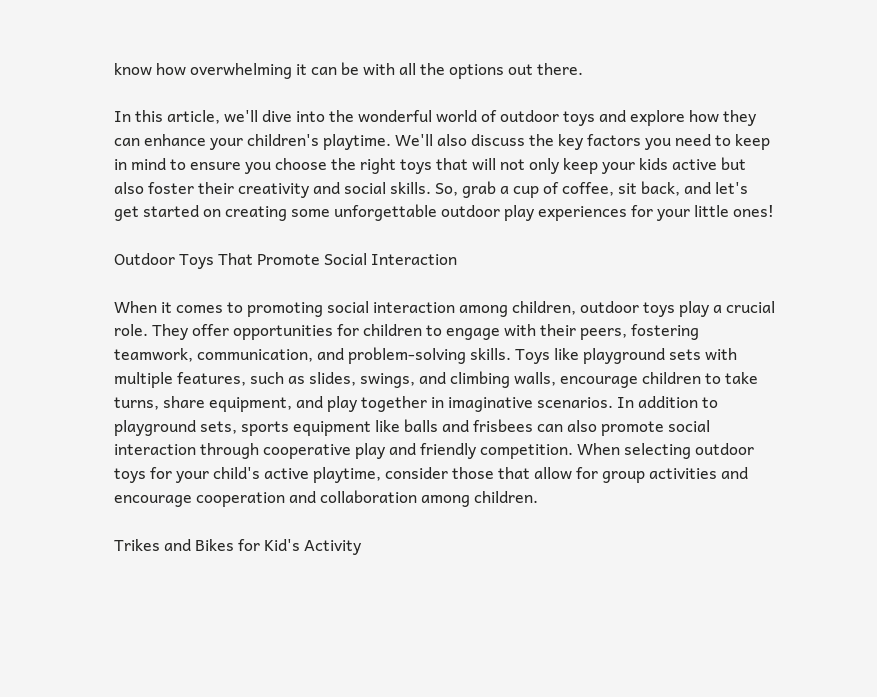know how overwhelming it can be with all the options out there.

In this article, we'll dive into the wonderful world of outdoor toys and explore how they can enhance your children's playtime. We'll also discuss the key factors you need to keep in mind to ensure you choose the right toys that will not only keep your kids active but also foster their creativity and social skills. So, grab a cup of coffee, sit back, and let's get started on creating some unforgettable outdoor play experiences for your little ones!

Outdoor Toys That Promote Social Interaction

When it comes to promoting social interaction among children, outdoor toys play a crucial role. They offer opportunities for children to engage with their peers, fostering teamwork, communication, and problem-solving skills. Toys like playground sets with multiple features, such as slides, swings, and climbing walls, encourage children to take turns, share equipment, and play together in imaginative scenarios. In addition to playground sets, sports equipment like balls and frisbees can also promote social interaction through cooperative play and friendly competition. When selecting outdoor toys for your child's active playtime, consider those that allow for group activities and encourage cooperation and collaboration among children.

Trikes and Bikes for Kid's Activity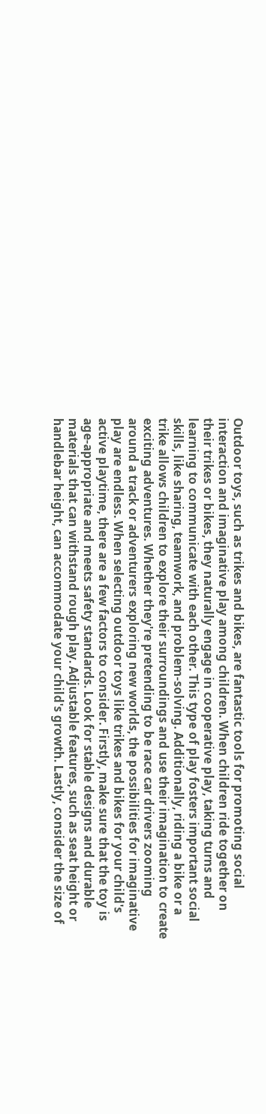Outdoor toys, such as trikes and bikes, are fantastic tools for promoting social interaction and imaginative play among children. When children ride together on their trikes or bikes, they naturally engage in cooperative play, taking turns and learning to communicate with each other. This type of play fosters important social skills, like sharing, teamwork, and problem-solving. Additionally, riding a bike or a trike allows children to explore their surroundings and use their imagination to create exciting adventures. Whether they're pretending to be race car drivers zooming around a track or adventurers exploring new worlds, the possibilities for imaginative play are endless. When selecting outdoor toys like trikes and bikes for your child's active playtime, there are a few factors to consider. Firstly, make sure that the toy is age-appropriate and meets safety standards. Look for stable designs and durable materials that can withstand rough play. Adjustable features, such as seat height or handlebar height, can accommodate your child's growth. Lastly, consider the size of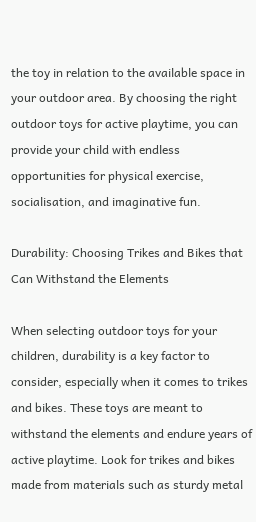the toy in relation to the available space in your outdoor area. By choosing the right outdoor toys for active playtime, you can provide your child with endless opportunities for physical exercise, socialisation, and imaginative fun.

Durability: Choosing Trikes and Bikes that Can Withstand the Elements

When selecting outdoor toys for your children, durability is a key factor to consider, especially when it comes to trikes and bikes. These toys are meant to withstand the elements and endure years of active playtime. Look for trikes and bikes made from materials such as sturdy metal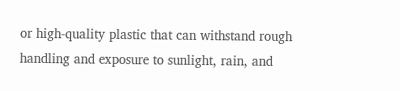or high-quality plastic that can withstand rough handling and exposure to sunlight, rain, and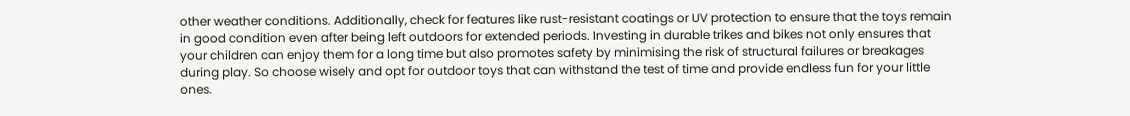other weather conditions. Additionally, check for features like rust-resistant coatings or UV protection to ensure that the toys remain in good condition even after being left outdoors for extended periods. Investing in durable trikes and bikes not only ensures that your children can enjoy them for a long time but also promotes safety by minimising the risk of structural failures or breakages during play. So choose wisely and opt for outdoor toys that can withstand the test of time and provide endless fun for your little ones.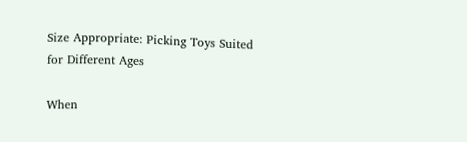Size Appropriate: Picking Toys Suited for Different Ages

When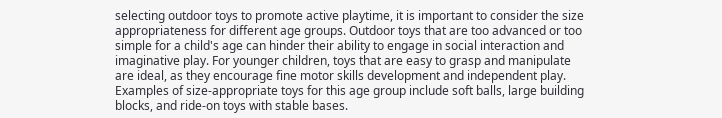selecting outdoor toys to promote active playtime, it is important to consider the size appropriateness for different age groups. Outdoor toys that are too advanced or too simple for a child's age can hinder their ability to engage in social interaction and imaginative play. For younger children, toys that are easy to grasp and manipulate are ideal, as they encourage fine motor skills development and independent play. Examples of size-appropriate toys for this age group include soft balls, large building blocks, and ride-on toys with stable bases.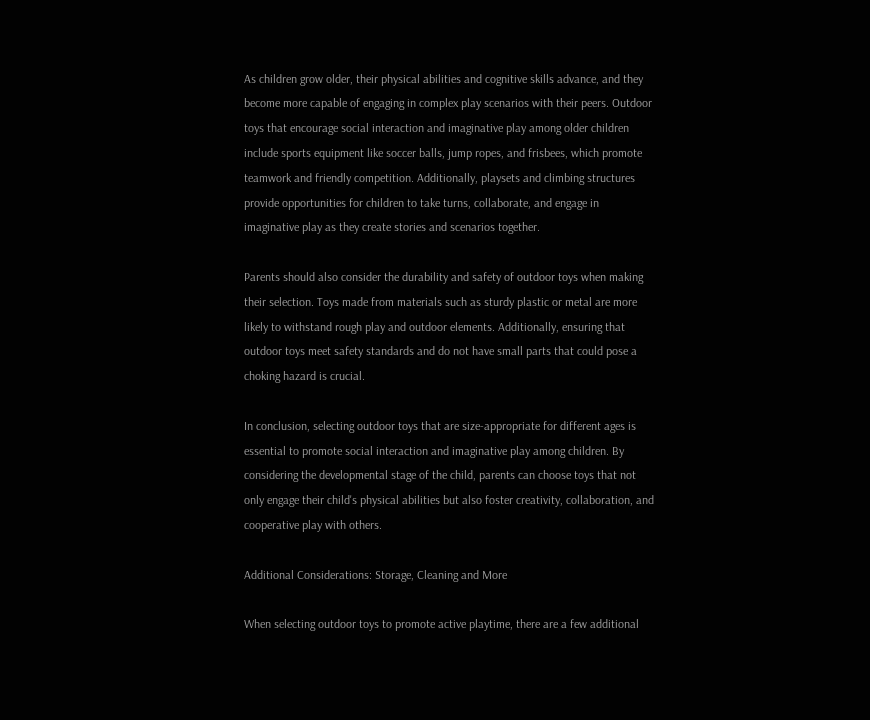As children grow older, their physical abilities and cognitive skills advance, and they become more capable of engaging in complex play scenarios with their peers. Outdoor toys that encourage social interaction and imaginative play among older children include sports equipment like soccer balls, jump ropes, and frisbees, which promote teamwork and friendly competition. Additionally, playsets and climbing structures provide opportunities for children to take turns, collaborate, and engage in imaginative play as they create stories and scenarios together.

Parents should also consider the durability and safety of outdoor toys when making their selection. Toys made from materials such as sturdy plastic or metal are more likely to withstand rough play and outdoor elements. Additionally, ensuring that outdoor toys meet safety standards and do not have small parts that could pose a choking hazard is crucial.

In conclusion, selecting outdoor toys that are size-appropriate for different ages is essential to promote social interaction and imaginative play among children. By considering the developmental stage of the child, parents can choose toys that not only engage their child's physical abilities but also foster creativity, collaboration, and cooperative play with others.

Additional Considerations: Storage, Cleaning and More

When selecting outdoor toys to promote active playtime, there are a few additional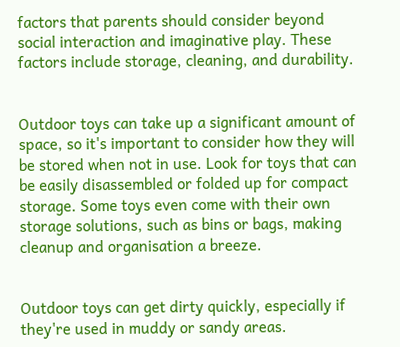factors that parents should consider beyond social interaction and imaginative play. These factors include storage, cleaning, and durability.


Outdoor toys can take up a significant amount of space, so it's important to consider how they will be stored when not in use. Look for toys that can be easily disassembled or folded up for compact storage. Some toys even come with their own storage solutions, such as bins or bags, making cleanup and organisation a breeze.


Outdoor toys can get dirty quickly, especially if they're used in muddy or sandy areas.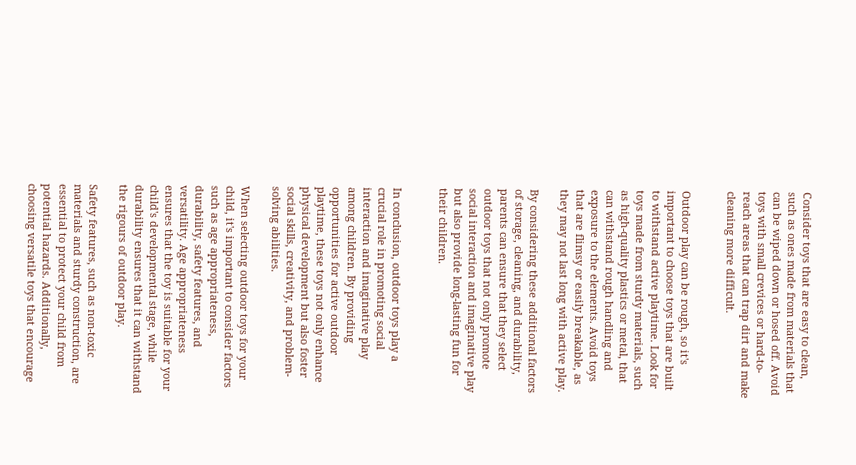Consider toys that are easy to clean, such as ones made from materials that can be wiped down or hosed off. Avoid toys with small crevices or hard-to-reach areas that can trap dirt and make cleaning more difficult.


Outdoor play can be rough, so it's important to choose toys that are built to withstand active playtime. Look for toys made from sturdy materials, such as high-quality plastics or metal, that can withstand rough handling and exposure to the elements. Avoid toys that are flimsy or easily breakable, as they may not last long with active play.

By considering these additional factors of storage, cleaning, and durability, parents can ensure that they select outdoor toys that not only promote social interaction and imaginative play but also provide long-lasting fun for their children.


In conclusion, outdoor toys play a crucial role in promoting social interaction and imaginative play among children. By providing opportunities for active outdoor playtime, these toys not only enhance physical development but also foster social skills, creativity, and problem-solving abilities.

When selecting outdoor toys for your child, it's important to consider factors such as age appropriateness, durability, safety features, and versatility. Age appropriateness ensures that the toy is suitable for your child's developmental stage, while durability ensures that it can withstand the rigours of outdoor play.

Safety features, such as non-toxic materials and sturdy construction, are essential to protect your child from potential hazards. Additionally, choosing versatile toys that encourage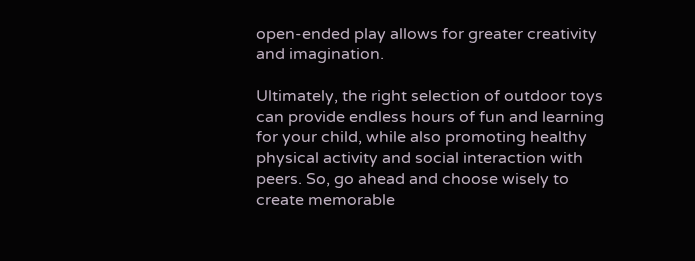open-ended play allows for greater creativity and imagination.

Ultimately, the right selection of outdoor toys can provide endless hours of fun and learning for your child, while also promoting healthy physical activity and social interaction with peers. So, go ahead and choose wisely to create memorable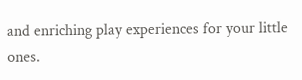and enriching play experiences for your little ones.